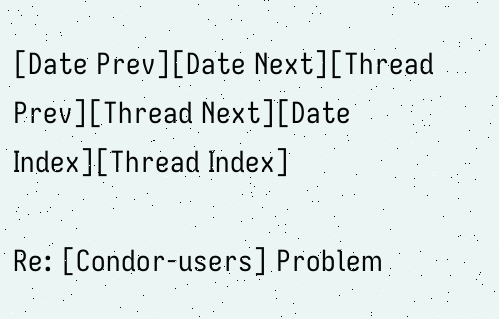[Date Prev][Date Next][Thread Prev][Thread Next][Date Index][Thread Index]

Re: [Condor-users] Problem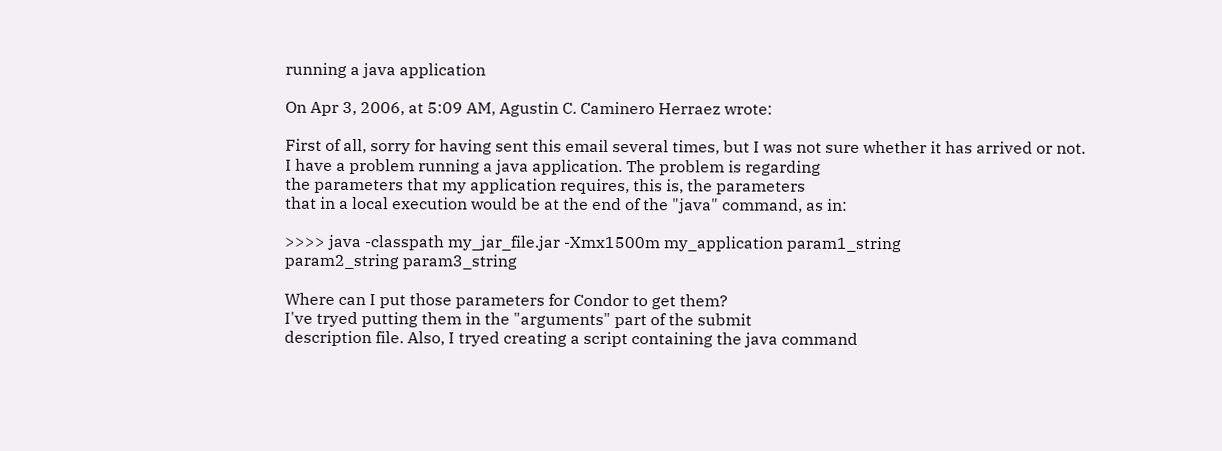running a java application

On Apr 3, 2006, at 5:09 AM, Agustin C. Caminero Herraez wrote:

First of all, sorry for having sent this email several times, but I was not sure whether it has arrived or not.
I have a problem running a java application. The problem is regarding
the parameters that my application requires, this is, the parameters
that in a local execution would be at the end of the "java" command, as in:

>>>> java -classpath my_jar_file.jar -Xmx1500m my_application param1_string
param2_string param3_string

Where can I put those parameters for Condor to get them?
I've tryed putting them in the "arguments" part of the submit
description file. Also, I tryed creating a script containing the java command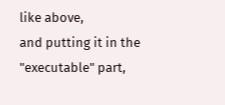like above,
and putting it in the "executable" part,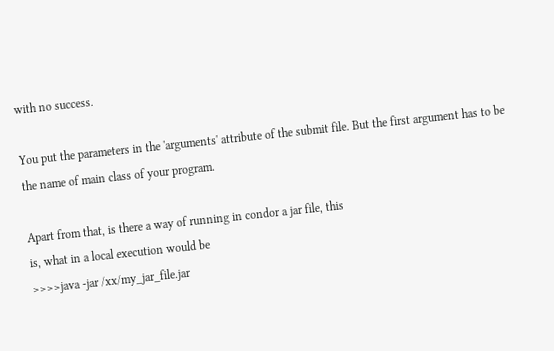with no success.

You put the parameters in the 'arguments' attribute of the submit file. But the first argument has to be the name of main class of your program.

Apart from that, is there a way of running in condor a jar file, this
is, what in a local execution would be
>>>>java -jar /xx/my_jar_file.jar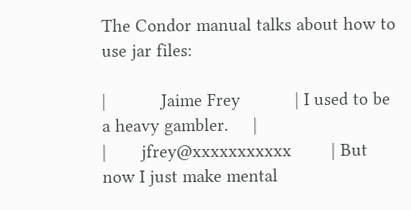The Condor manual talks about how to use jar files:

|           Jaime Frey           | I used to be a heavy gambler.     |
|       jfrey@xxxxxxxxxxx        | But now I just make mental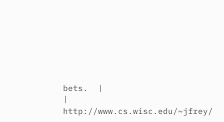bets.  |
| http://www.cs.wisc.edu/~jfrey/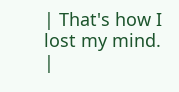| That's how I lost my mind.        |